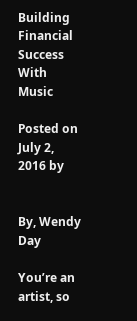Building Financial Success With Music

Posted on July 2, 2016 by


By, Wendy Day

You’re an artist, so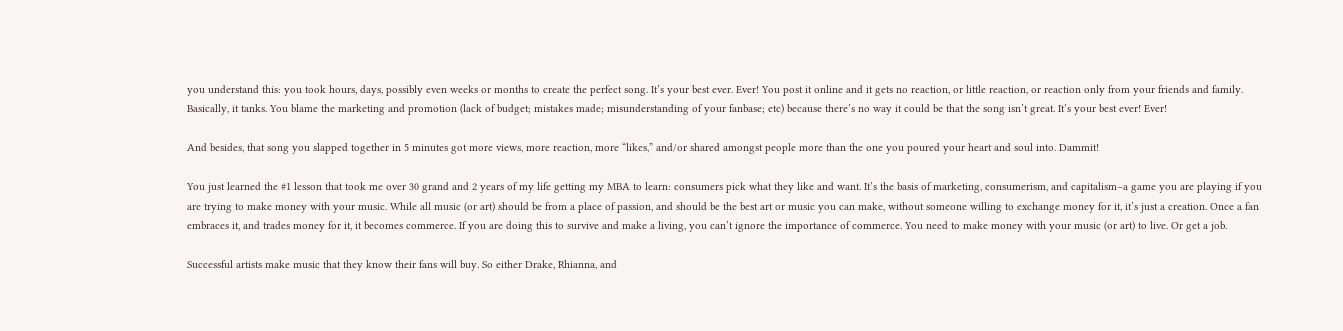you understand this: you took hours, days, possibly even weeks or months to create the perfect song. It’s your best ever. Ever! You post it online and it gets no reaction, or little reaction, or reaction only from your friends and family. Basically, it tanks. You blame the marketing and promotion (lack of budget; mistakes made; misunderstanding of your fanbase; etc) because there’s no way it could be that the song isn’t great. It’s your best ever! Ever!

And besides, that song you slapped together in 5 minutes got more views, more reaction, more “likes,” and/or shared amongst people more than the one you poured your heart and soul into. Dammit!

You just learned the #1 lesson that took me over 30 grand and 2 years of my life getting my MBA to learn: consumers pick what they like and want. It’s the basis of marketing, consumerism, and capitalism–a game you are playing if you are trying to make money with your music. While all music (or art) should be from a place of passion, and should be the best art or music you can make, without someone willing to exchange money for it, it’s just a creation. Once a fan embraces it, and trades money for it, it becomes commerce. If you are doing this to survive and make a living, you can’t ignore the importance of commerce. You need to make money with your music (or art) to live. Or get a job.

Successful artists make music that they know their fans will buy. So either Drake, Rhianna, and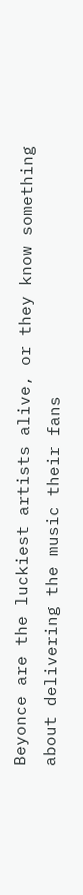Beyonce are the luckiest artists alive, or they know something about delivering the music their fans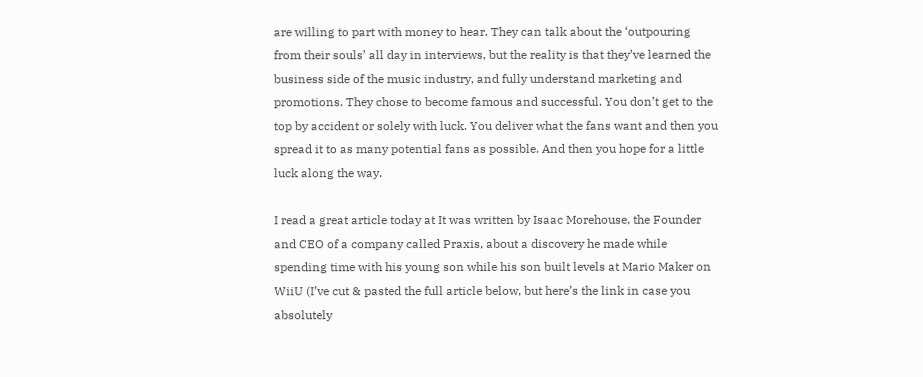are willing to part with money to hear. They can talk about the ‘outpouring from their souls’ all day in interviews, but the reality is that they’ve learned the business side of the music industry, and fully understand marketing and promotions. They chose to become famous and successful. You don’t get to the top by accident or solely with luck. You deliver what the fans want and then you spread it to as many potential fans as possible. And then you hope for a little luck along the way.

I read a great article today at It was written by Isaac Morehouse, the Founder and CEO of a company called Praxis, about a discovery he made while spending time with his young son while his son built levels at Mario Maker on WiiU (I’ve cut & pasted the full article below, but here’s the link in case you absolutely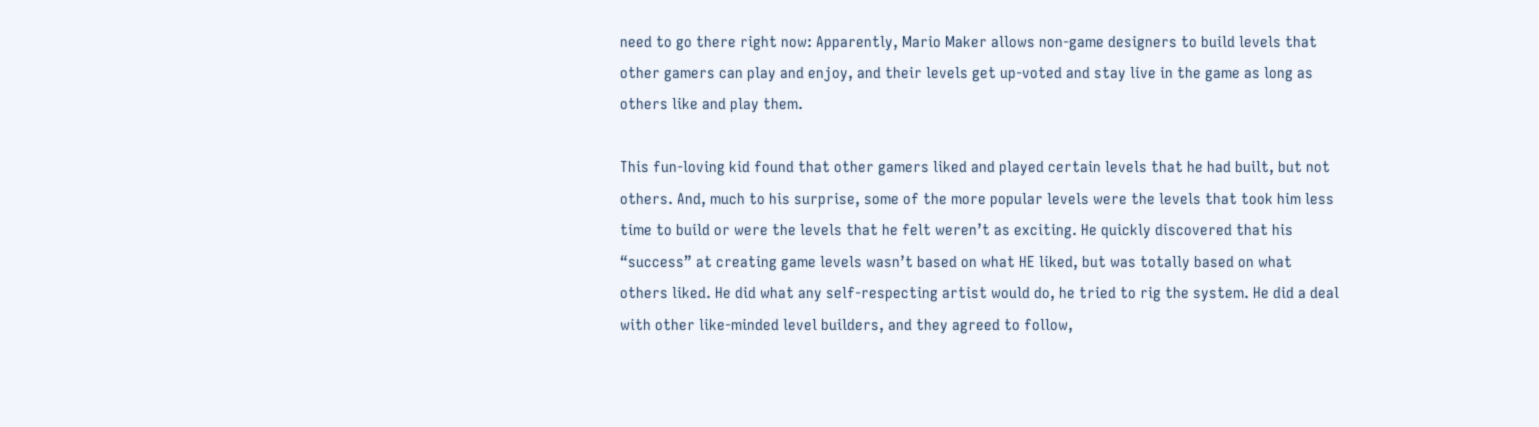need to go there right now: Apparently, Mario Maker allows non-game designers to build levels that other gamers can play and enjoy, and their levels get up-voted and stay live in the game as long as others like and play them.

This fun-loving kid found that other gamers liked and played certain levels that he had built, but not others. And, much to his surprise, some of the more popular levels were the levels that took him less time to build or were the levels that he felt weren’t as exciting. He quickly discovered that his “success” at creating game levels wasn’t based on what HE liked, but was totally based on what others liked. He did what any self-respecting artist would do, he tried to rig the system. He did a deal with other like-minded level builders, and they agreed to follow,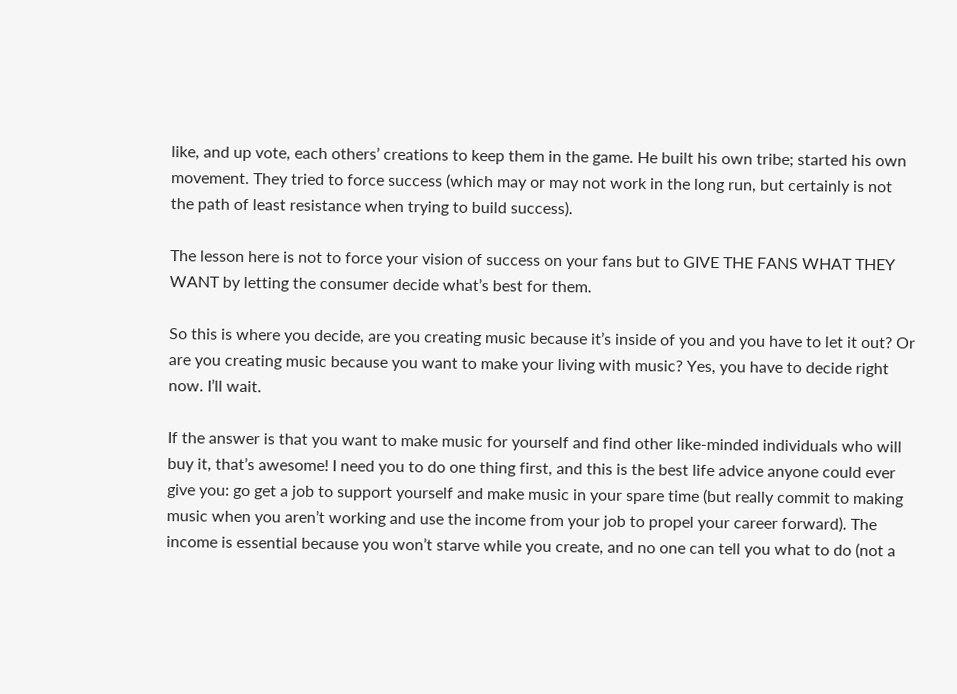like, and up vote, each others’ creations to keep them in the game. He built his own tribe; started his own movement. They tried to force success (which may or may not work in the long run, but certainly is not the path of least resistance when trying to build success).

The lesson here is not to force your vision of success on your fans but to GIVE THE FANS WHAT THEY WANT by letting the consumer decide what’s best for them.

So this is where you decide, are you creating music because it’s inside of you and you have to let it out? Or are you creating music because you want to make your living with music? Yes, you have to decide right now. I’ll wait.

If the answer is that you want to make music for yourself and find other like-minded individuals who will buy it, that’s awesome! I need you to do one thing first, and this is the best life advice anyone could ever give you: go get a job to support yourself and make music in your spare time (but really commit to making music when you aren’t working and use the income from your job to propel your career forward). The income is essential because you won’t starve while you create, and no one can tell you what to do (not a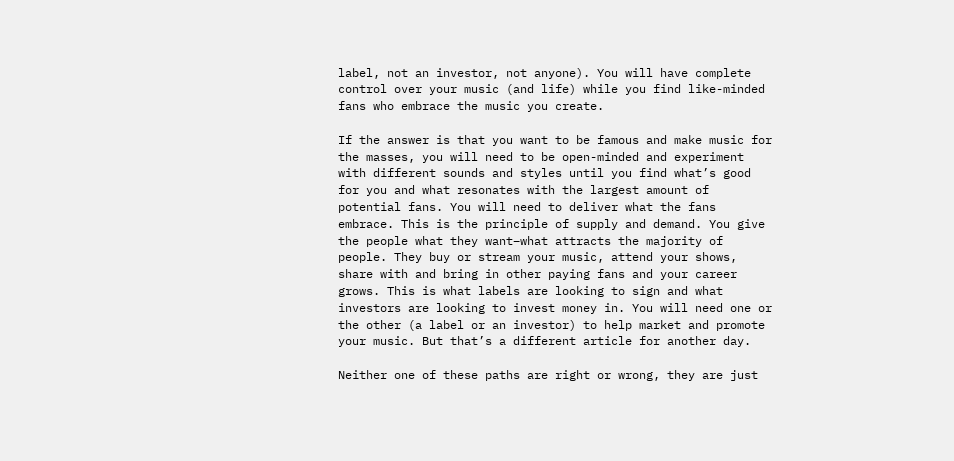label, not an investor, not anyone). You will have complete control over your music (and life) while you find like-minded fans who embrace the music you create.

If the answer is that you want to be famous and make music for the masses, you will need to be open-minded and experiment with different sounds and styles until you find what’s good for you and what resonates with the largest amount of potential fans. You will need to deliver what the fans embrace. This is the principle of supply and demand. You give the people what they want–what attracts the majority of people. They buy or stream your music, attend your shows, share with and bring in other paying fans and your career grows. This is what labels are looking to sign and what investors are looking to invest money in. You will need one or the other (a label or an investor) to help market and promote your music. But that’s a different article for another day.

Neither one of these paths are right or wrong, they are just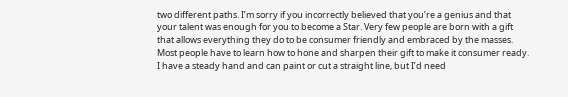two different paths. I’m sorry if you incorrectly believed that you’re a genius and that your talent was enough for you to become a Star. Very few people are born with a gift that allows everything they do to be consumer friendly and embraced by the masses. Most people have to learn how to hone and sharpen their gift to make it consumer ready. I have a steady hand and can paint or cut a straight line, but I’d need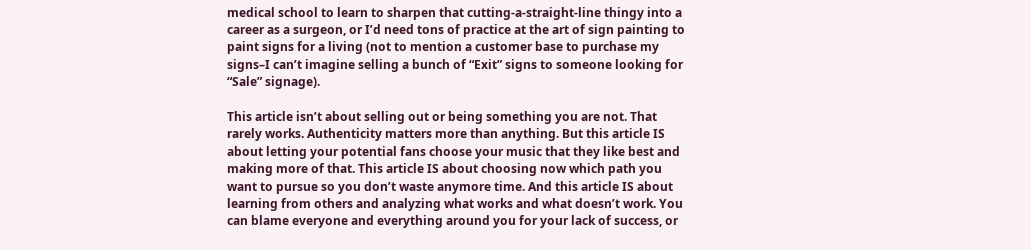medical school to learn to sharpen that cutting-a-straight-line thingy into a career as a surgeon, or I’d need tons of practice at the art of sign painting to paint signs for a living (not to mention a customer base to purchase my signs–I can’t imagine selling a bunch of “Exit” signs to someone looking for “Sale” signage).

This article isn’t about selling out or being something you are not. That rarely works. Authenticity matters more than anything. But this article IS about letting your potential fans choose your music that they like best and making more of that. This article IS about choosing now which path you want to pursue so you don’t waste anymore time. And this article IS about learning from others and analyzing what works and what doesn’t work. You can blame everyone and everything around you for your lack of success, or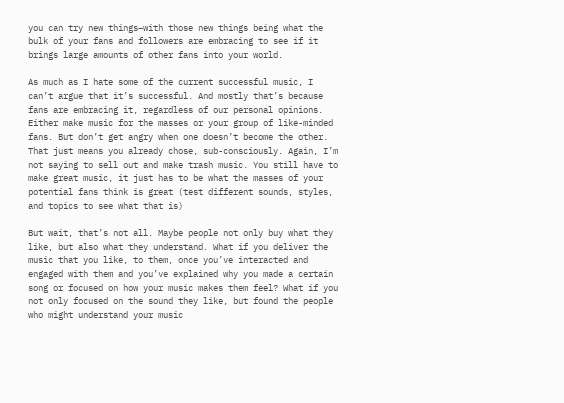you can try new things–with those new things being what the bulk of your fans and followers are embracing to see if it brings large amounts of other fans into your world.

As much as I hate some of the current successful music, I can’t argue that it’s successful. And mostly that’s because fans are embracing it, regardless of our personal opinions. Either make music for the masses or your group of like-minded fans. But don’t get angry when one doesn’t become the other. That just means you already chose, sub-consciously. Again, I’m not saying to sell out and make trash music. You still have to make great music, it just has to be what the masses of your potential fans think is great (test different sounds, styles, and topics to see what that is)

But wait, that’s not all. Maybe people not only buy what they like, but also what they understand. What if you deliver the music that you like, to them, once you’ve interacted and engaged with them and you’ve explained why you made a certain song or focused on how your music makes them feel? What if you not only focused on the sound they like, but found the people who might understand your music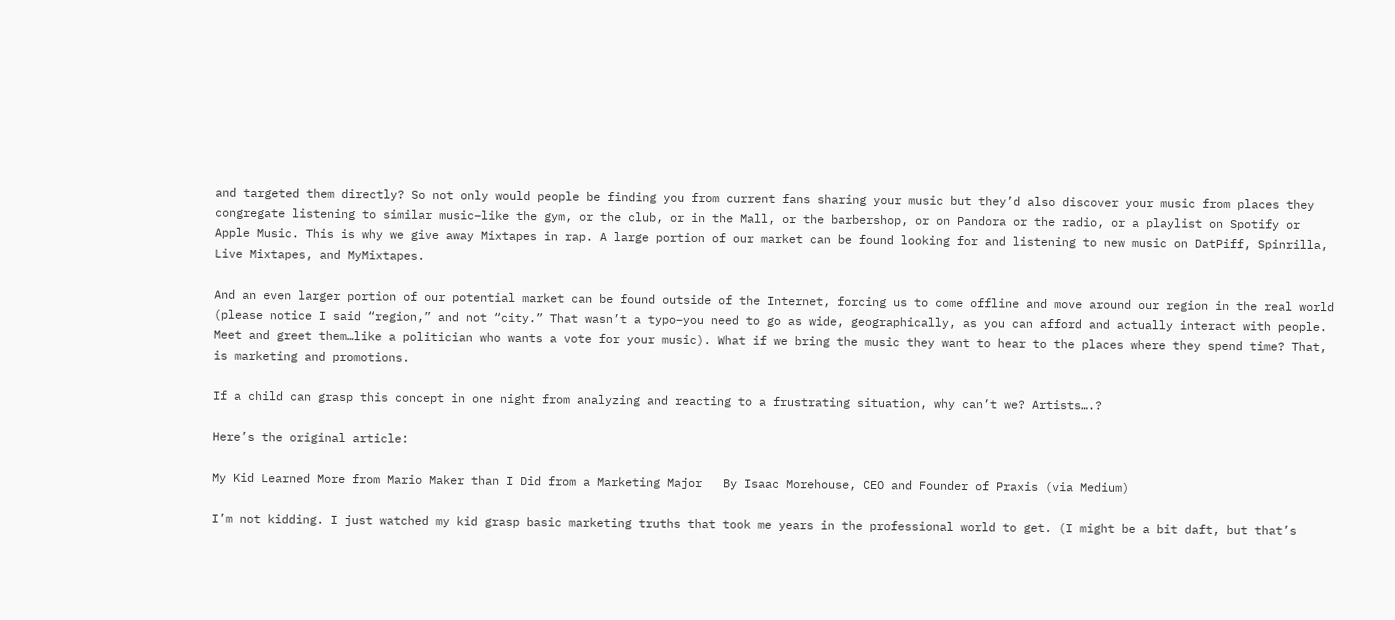and targeted them directly? So not only would people be finding you from current fans sharing your music but they’d also discover your music from places they congregate listening to similar music–like the gym, or the club, or in the Mall, or the barbershop, or on Pandora or the radio, or a playlist on Spotify or Apple Music. This is why we give away Mixtapes in rap. A large portion of our market can be found looking for and listening to new music on DatPiff, Spinrilla, Live Mixtapes, and MyMixtapes.

And an even larger portion of our potential market can be found outside of the Internet, forcing us to come offline and move around our region in the real world (please notice I said “region,” and not “city.” That wasn’t a typo–you need to go as wide, geographically, as you can afford and actually interact with people. Meet and greet them…like a politician who wants a vote for your music). What if we bring the music they want to hear to the places where they spend time? That, is marketing and promotions.

If a child can grasp this concept in one night from analyzing and reacting to a frustrating situation, why can’t we? Artists….?

Here’s the original article:

My Kid Learned More from Mario Maker than I Did from a Marketing Major   By Isaac Morehouse, CEO and Founder of Praxis (via Medium)

I’m not kidding. I just watched my kid grasp basic marketing truths that took me years in the professional world to get. (I might be a bit daft, but that’s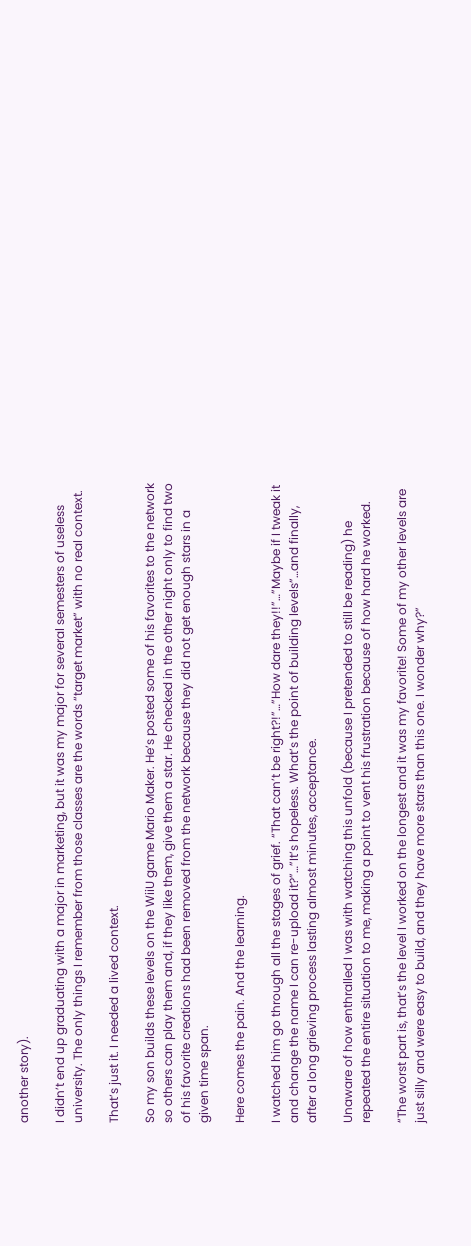another story).

I didn’t end up graduating with a major in marketing, but it was my major for several semesters of useless university. The only things I remember from those classes are the words “target market” with no real context.

That’s just it. I needed a lived context.

So my son builds these levels on the WiiU game Mario Maker. He’s posted some of his favorites to the network so others can play them and, if they like them, give them a star. He checked in the other night only to find two of his favorite creations had been removed from the network because they did not get enough stars in a given time span.

Here comes the pain. And the learning.

I watched him go through all the stages of grief. “That can’t be right?!”…”How dare they!!”…”Maybe if I tweak it and change the name I can re-upload it?”…”It’s hopeless. What’s the point of building levels”…and finally, after a long grieving process lasting almost minutes, acceptance.

Unaware of how enthralled I was with watching this unfold (because I pretended to still be reading) he repeated the entire situation to me, making a point to vent his frustration because of how hard he worked.

“The worst part is, that’s the level I worked on the longest and it was my favorite! Some of my other levels are just silly and were easy to build, and they have more stars than this one. I wonder why?”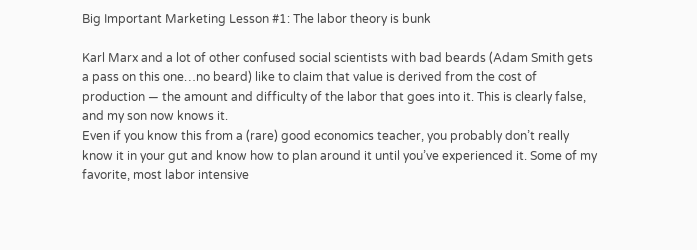Big Important Marketing Lesson #1: The labor theory is bunk

Karl Marx and a lot of other confused social scientists with bad beards (Adam Smith gets a pass on this one…no beard) like to claim that value is derived from the cost of production — the amount and difficulty of the labor that goes into it. This is clearly false, and my son now knows it.
Even if you know this from a (rare) good economics teacher, you probably don’t really know it in your gut and know how to plan around it until you’ve experienced it. Some of my favorite, most labor intensive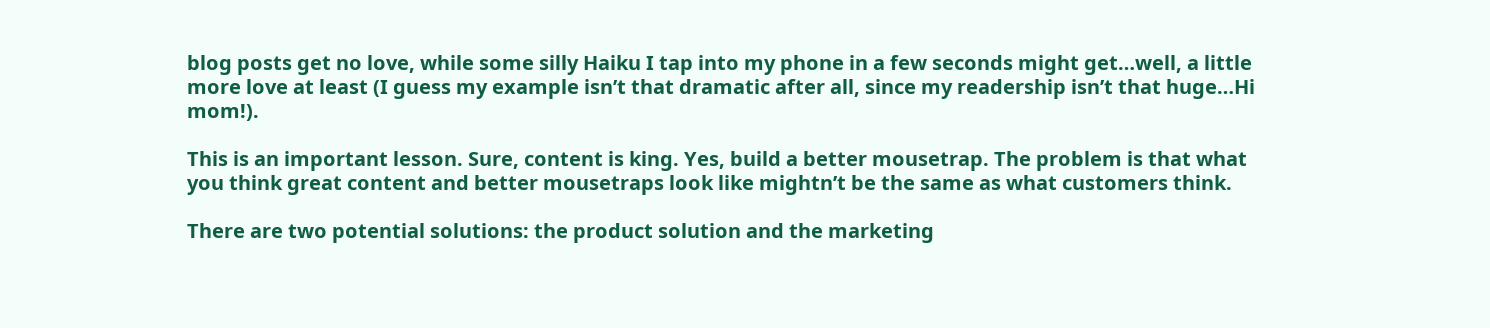blog posts get no love, while some silly Haiku I tap into my phone in a few seconds might get…well, a little more love at least (I guess my example isn’t that dramatic after all, since my readership isn’t that huge…Hi mom!).

This is an important lesson. Sure, content is king. Yes, build a better mousetrap. The problem is that what you think great content and better mousetraps look like mightn’t be the same as what customers think.

There are two potential solutions: the product solution and the marketing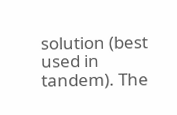solution (best used in tandem). The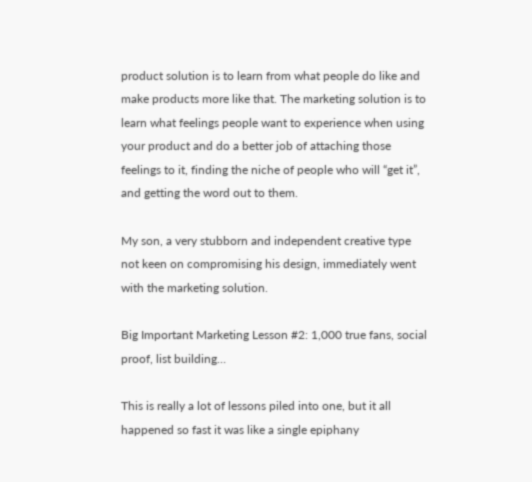product solution is to learn from what people do like and make products more like that. The marketing solution is to learn what feelings people want to experience when using your product and do a better job of attaching those feelings to it, finding the niche of people who will “get it”, and getting the word out to them.

My son, a very stubborn and independent creative type not keen on compromising his design, immediately went with the marketing solution.

Big Important Marketing Lesson #2: 1,000 true fans, social proof, list building…

This is really a lot of lessons piled into one, but it all happened so fast it was like a single epiphany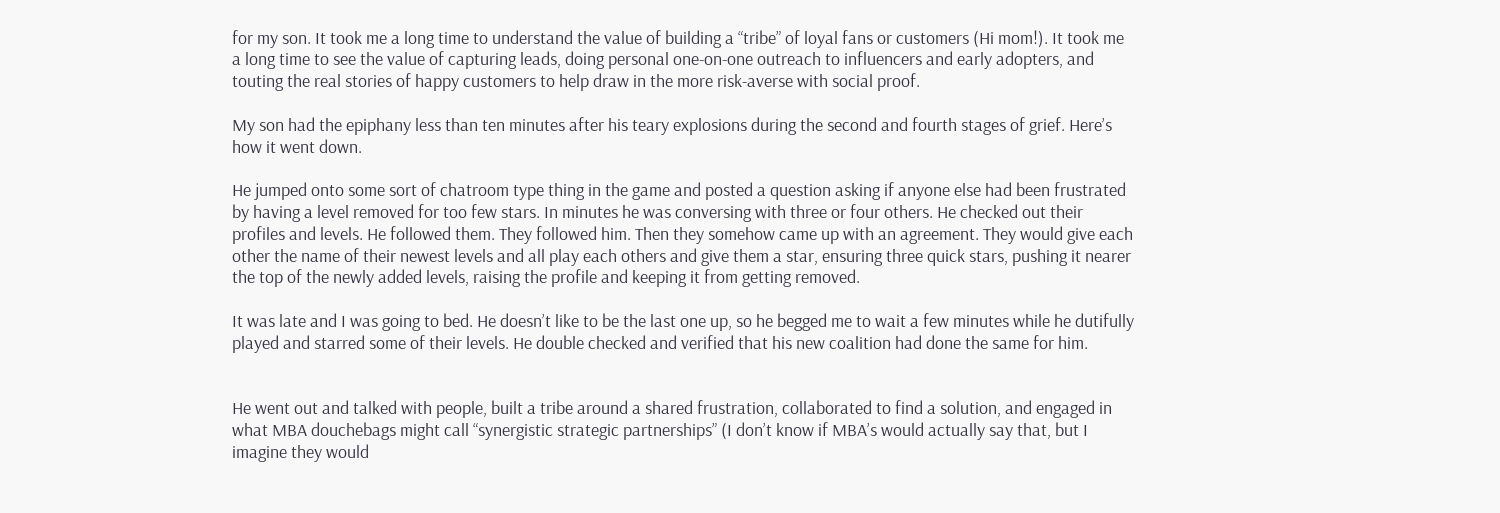for my son. It took me a long time to understand the value of building a “tribe” of loyal fans or customers (Hi mom!). It took me a long time to see the value of capturing leads, doing personal one-on-one outreach to influencers and early adopters, and touting the real stories of happy customers to help draw in the more risk-averse with social proof.

My son had the epiphany less than ten minutes after his teary explosions during the second and fourth stages of grief. Here’s how it went down.

He jumped onto some sort of chatroom type thing in the game and posted a question asking if anyone else had been frustrated by having a level removed for too few stars. In minutes he was conversing with three or four others. He checked out their profiles and levels. He followed them. They followed him. Then they somehow came up with an agreement. They would give each other the name of their newest levels and all play each others and give them a star, ensuring three quick stars, pushing it nearer the top of the newly added levels, raising the profile and keeping it from getting removed.

It was late and I was going to bed. He doesn’t like to be the last one up, so he begged me to wait a few minutes while he dutifully played and starred some of their levels. He double checked and verified that his new coalition had done the same for him.


He went out and talked with people, built a tribe around a shared frustration, collaborated to find a solution, and engaged in what MBA douchebags might call “synergistic strategic partnerships” (I don’t know if MBA’s would actually say that, but I imagine they would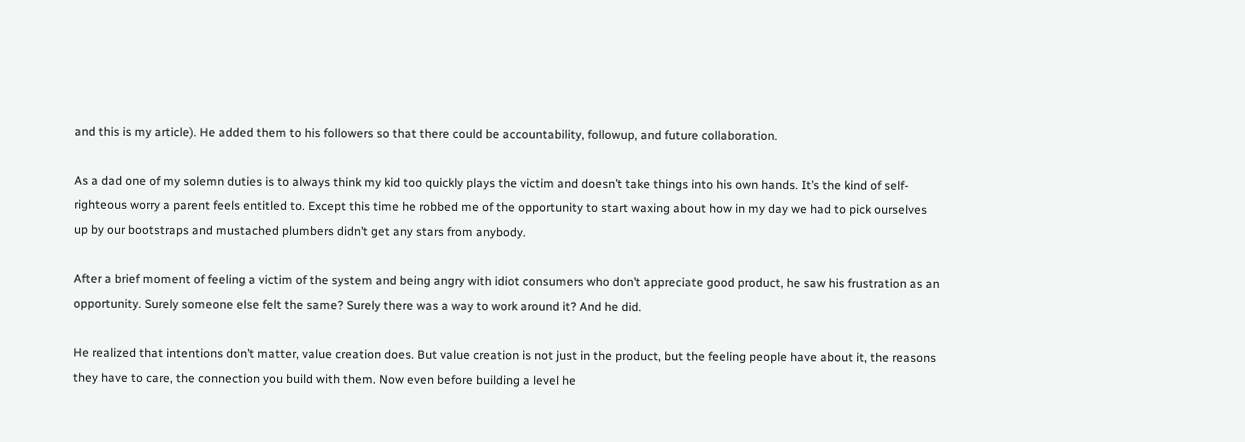and this is my article). He added them to his followers so that there could be accountability, followup, and future collaboration.

As a dad one of my solemn duties is to always think my kid too quickly plays the victim and doesn’t take things into his own hands. It’s the kind of self-righteous worry a parent feels entitled to. Except this time he robbed me of the opportunity to start waxing about how in my day we had to pick ourselves up by our bootstraps and mustached plumbers didn’t get any stars from anybody.

After a brief moment of feeling a victim of the system and being angry with idiot consumers who don’t appreciate good product, he saw his frustration as an opportunity. Surely someone else felt the same? Surely there was a way to work around it? And he did.

He realized that intentions don’t matter, value creation does. But value creation is not just in the product, but the feeling people have about it, the reasons they have to care, the connection you build with them. Now even before building a level he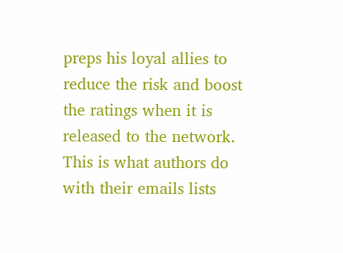preps his loyal allies to reduce the risk and boost the ratings when it is released to the network. This is what authors do with their emails lists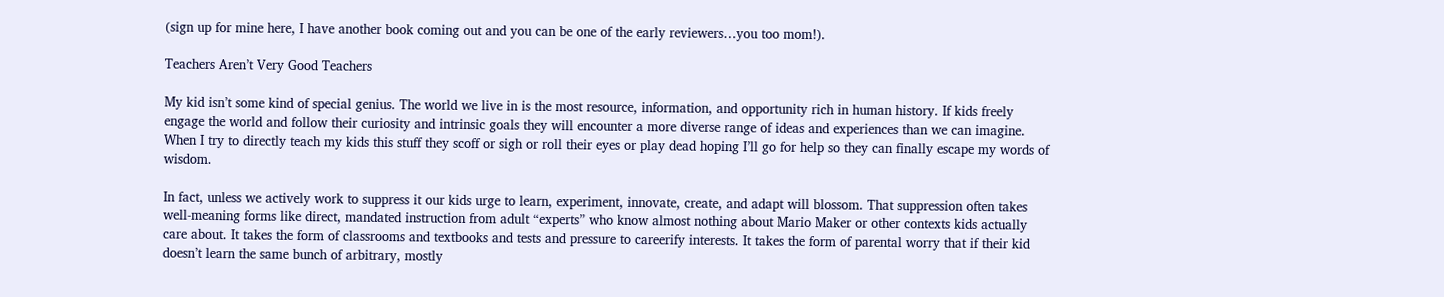(sign up for mine here, I have another book coming out and you can be one of the early reviewers…you too mom!).

Teachers Aren’t Very Good Teachers

My kid isn’t some kind of special genius. The world we live in is the most resource, information, and opportunity rich in human history. If kids freely engage the world and follow their curiosity and intrinsic goals they will encounter a more diverse range of ideas and experiences than we can imagine. When I try to directly teach my kids this stuff they scoff or sigh or roll their eyes or play dead hoping I’ll go for help so they can finally escape my words of wisdom.

In fact, unless we actively work to suppress it our kids urge to learn, experiment, innovate, create, and adapt will blossom. That suppression often takes well-meaning forms like direct, mandated instruction from adult “experts” who know almost nothing about Mario Maker or other contexts kids actually care about. It takes the form of classrooms and textbooks and tests and pressure to careerify interests. It takes the form of parental worry that if their kid doesn’t learn the same bunch of arbitrary, mostly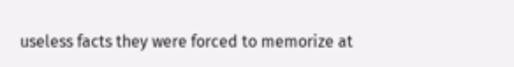useless facts they were forced to memorize at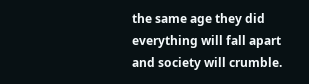the same age they did everything will fall apart and society will crumble.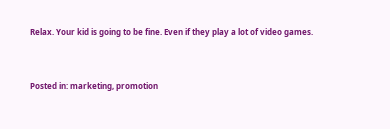Relax. Your kid is going to be fine. Even if they play a lot of video games.


Posted in: marketing, promotion